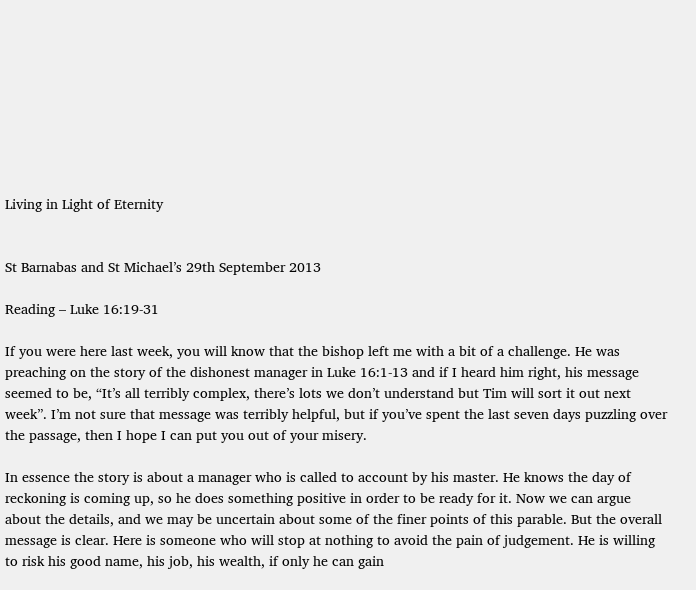Living in Light of Eternity


St Barnabas and St Michael’s 29th September 2013

Reading – Luke 16:19-31

If you were here last week, you will know that the bishop left me with a bit of a challenge. He was preaching on the story of the dishonest manager in Luke 16:1-13 and if I heard him right, his message seemed to be, “It’s all terribly complex, there’s lots we don’t understand but Tim will sort it out next week”. I’m not sure that message was terribly helpful, but if you’ve spent the last seven days puzzling over the passage, then I hope I can put you out of your misery.

In essence the story is about a manager who is called to account by his master. He knows the day of reckoning is coming up, so he does something positive in order to be ready for it. Now we can argue about the details, and we may be uncertain about some of the finer points of this parable. But the overall message is clear. Here is someone who will stop at nothing to avoid the pain of judgement. He is willing to risk his good name, his job, his wealth, if only he can gain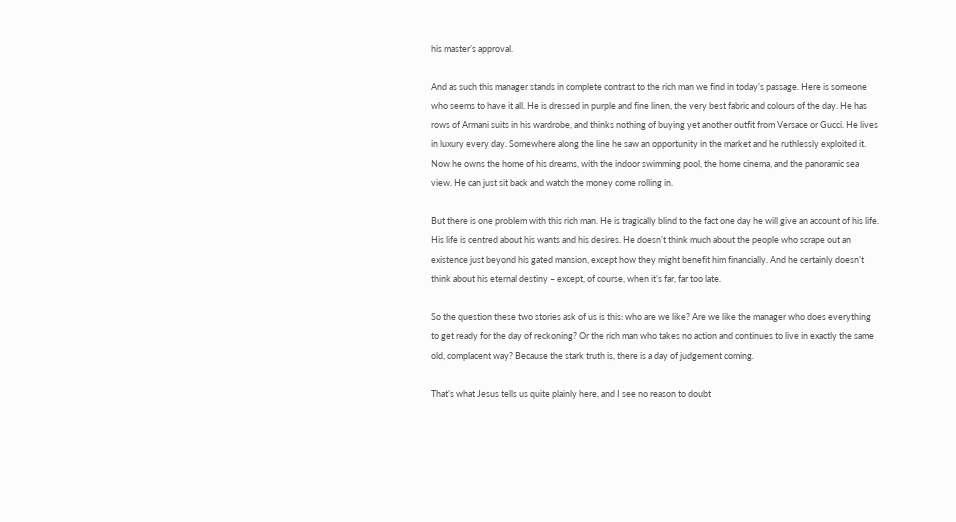his master’s approval.

And as such this manager stands in complete contrast to the rich man we find in today’s passage. Here is someone who seems to have it all. He is dressed in purple and fine linen, the very best fabric and colours of the day. He has rows of Armani suits in his wardrobe, and thinks nothing of buying yet another outfit from Versace or Gucci. He lives in luxury every day. Somewhere along the line he saw an opportunity in the market and he ruthlessly exploited it. Now he owns the home of his dreams, with the indoor swimming pool, the home cinema, and the panoramic sea view. He can just sit back and watch the money come rolling in.

But there is one problem with this rich man. He is tragically blind to the fact one day he will give an account of his life. His life is centred about his wants and his desires. He doesn’t think much about the people who scrape out an existence just beyond his gated mansion, except how they might benefit him financially. And he certainly doesn’t think about his eternal destiny – except, of course, when it’s far, far too late.

So the question these two stories ask of us is this: who are we like? Are we like the manager who does everything to get ready for the day of reckoning? Or the rich man who takes no action and continues to live in exactly the same old, complacent way? Because the stark truth is, there is a day of judgement coming.

That’s what Jesus tells us quite plainly here, and I see no reason to doubt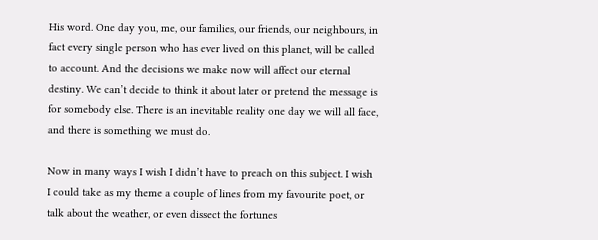His word. One day you, me, our families, our friends, our neighbours, in fact every single person who has ever lived on this planet, will be called to account. And the decisions we make now will affect our eternal destiny. We can’t decide to think it about later or pretend the message is for somebody else. There is an inevitable reality one day we will all face, and there is something we must do.

Now in many ways I wish I didn’t have to preach on this subject. I wish I could take as my theme a couple of lines from my favourite poet, or talk about the weather, or even dissect the fortunes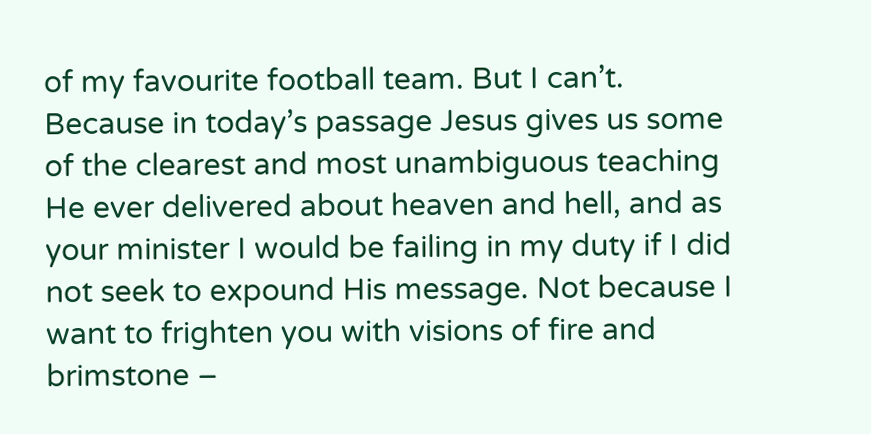of my favourite football team. But I can’t. Because in today’s passage Jesus gives us some of the clearest and most unambiguous teaching He ever delivered about heaven and hell, and as your minister I would be failing in my duty if I did not seek to expound His message. Not because I want to frighten you with visions of fire and brimstone –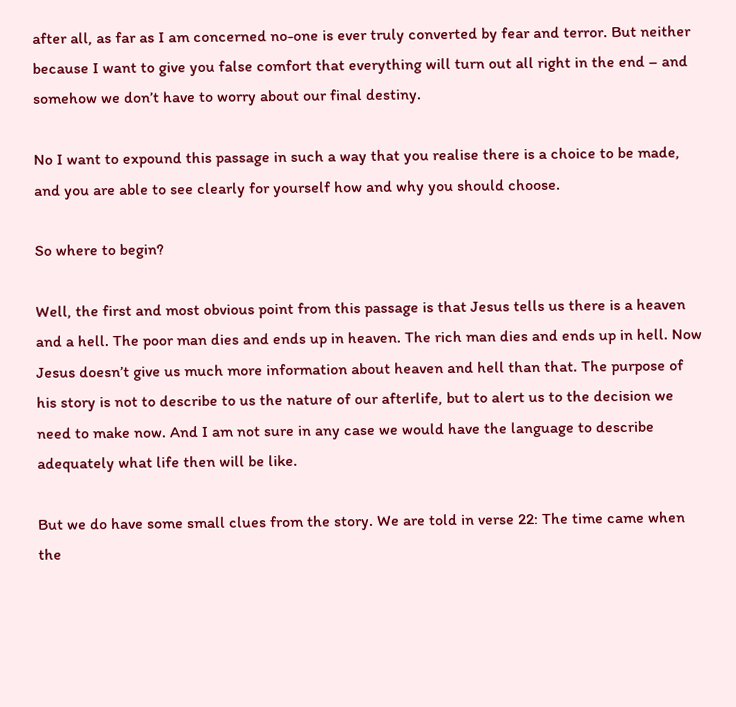after all, as far as I am concerned no-one is ever truly converted by fear and terror. But neither because I want to give you false comfort that everything will turn out all right in the end – and somehow we don’t have to worry about our final destiny.

No I want to expound this passage in such a way that you realise there is a choice to be made, and you are able to see clearly for yourself how and why you should choose.

So where to begin?

Well, the first and most obvious point from this passage is that Jesus tells us there is a heaven and a hell. The poor man dies and ends up in heaven. The rich man dies and ends up in hell. Now Jesus doesn’t give us much more information about heaven and hell than that. The purpose of his story is not to describe to us the nature of our afterlife, but to alert us to the decision we need to make now. And I am not sure in any case we would have the language to describe adequately what life then will be like.

But we do have some small clues from the story. We are told in verse 22: The time came when the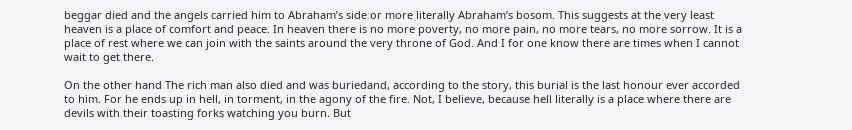beggar died and the angels carried him to Abraham’s side or more literally Abraham’s bosom. This suggests at the very least heaven is a place of comfort and peace. In heaven there is no more poverty, no more pain, no more tears, no more sorrow. It is a place of rest where we can join with the saints around the very throne of God. And I for one know there are times when I cannot wait to get there.

On the other hand The rich man also died and was buriedand, according to the story, this burial is the last honour ever accorded to him. For he ends up in hell, in torment, in the agony of the fire. Not, I believe, because hell literally is a place where there are devils with their toasting forks watching you burn. But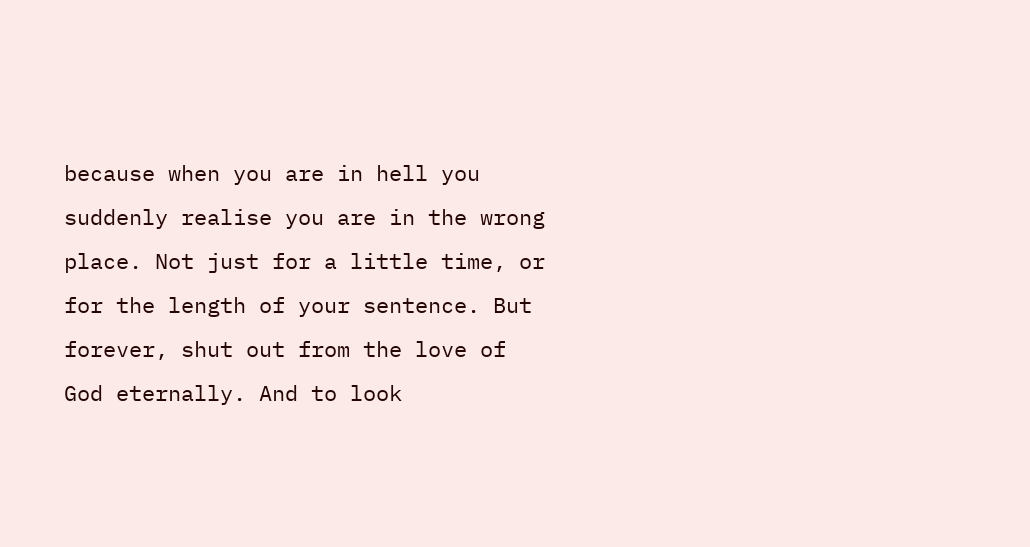because when you are in hell you suddenly realise you are in the wrong place. Not just for a little time, or for the length of your sentence. But forever, shut out from the love of God eternally. And to look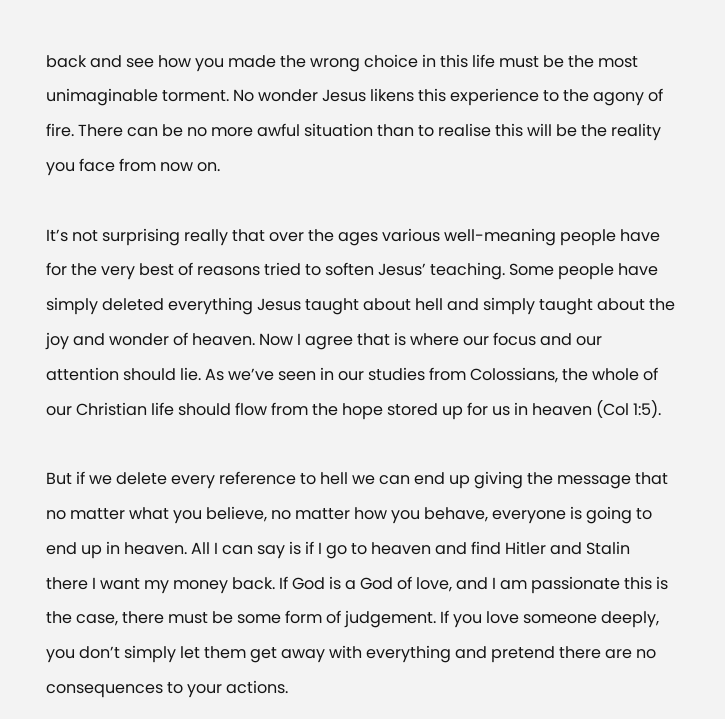back and see how you made the wrong choice in this life must be the most unimaginable torment. No wonder Jesus likens this experience to the agony of fire. There can be no more awful situation than to realise this will be the reality you face from now on.

It’s not surprising really that over the ages various well-meaning people have for the very best of reasons tried to soften Jesus’ teaching. Some people have simply deleted everything Jesus taught about hell and simply taught about the joy and wonder of heaven. Now I agree that is where our focus and our attention should lie. As we’ve seen in our studies from Colossians, the whole of our Christian life should flow from the hope stored up for us in heaven (Col 1:5).

But if we delete every reference to hell we can end up giving the message that no matter what you believe, no matter how you behave, everyone is going to end up in heaven. All I can say is if I go to heaven and find Hitler and Stalin there I want my money back. If God is a God of love, and I am passionate this is the case, there must be some form of judgement. If you love someone deeply, you don’t simply let them get away with everything and pretend there are no consequences to your actions.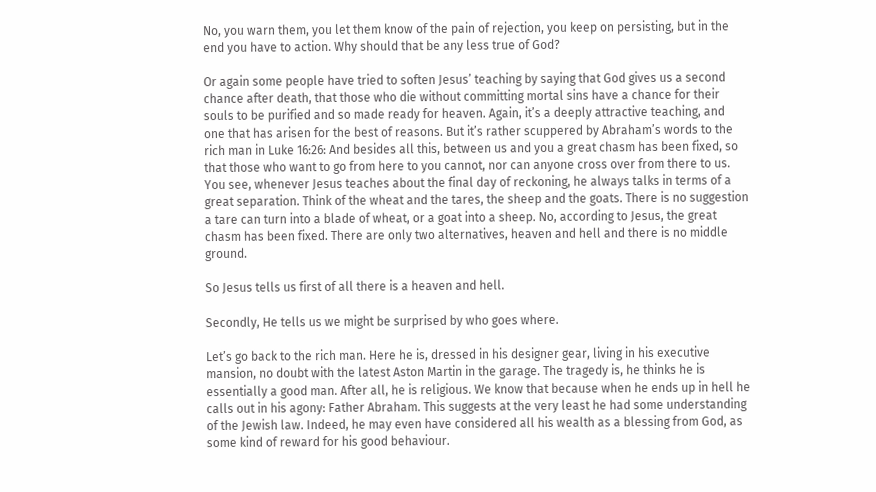No, you warn them, you let them know of the pain of rejection, you keep on persisting, but in the end you have to action. Why should that be any less true of God?

Or again some people have tried to soften Jesus’ teaching by saying that God gives us a second chance after death, that those who die without committing mortal sins have a chance for their souls to be purified and so made ready for heaven. Again, it’s a deeply attractive teaching, and one that has arisen for the best of reasons. But it’s rather scuppered by Abraham’s words to the rich man in Luke 16:26: And besides all this, between us and you a great chasm has been fixed, so that those who want to go from here to you cannot, nor can anyone cross over from there to us. You see, whenever Jesus teaches about the final day of reckoning, he always talks in terms of a great separation. Think of the wheat and the tares, the sheep and the goats. There is no suggestion a tare can turn into a blade of wheat, or a goat into a sheep. No, according to Jesus, the great chasm has been fixed. There are only two alternatives, heaven and hell and there is no middle ground.

So Jesus tells us first of all there is a heaven and hell.

Secondly, He tells us we might be surprised by who goes where.

Let’s go back to the rich man. Here he is, dressed in his designer gear, living in his executive mansion, no doubt with the latest Aston Martin in the garage. The tragedy is, he thinks he is essentially a good man. After all, he is religious. We know that because when he ends up in hell he calls out in his agony: Father Abraham. This suggests at the very least he had some understanding of the Jewish law. Indeed, he may even have considered all his wealth as a blessing from God, as some kind of reward for his good behaviour.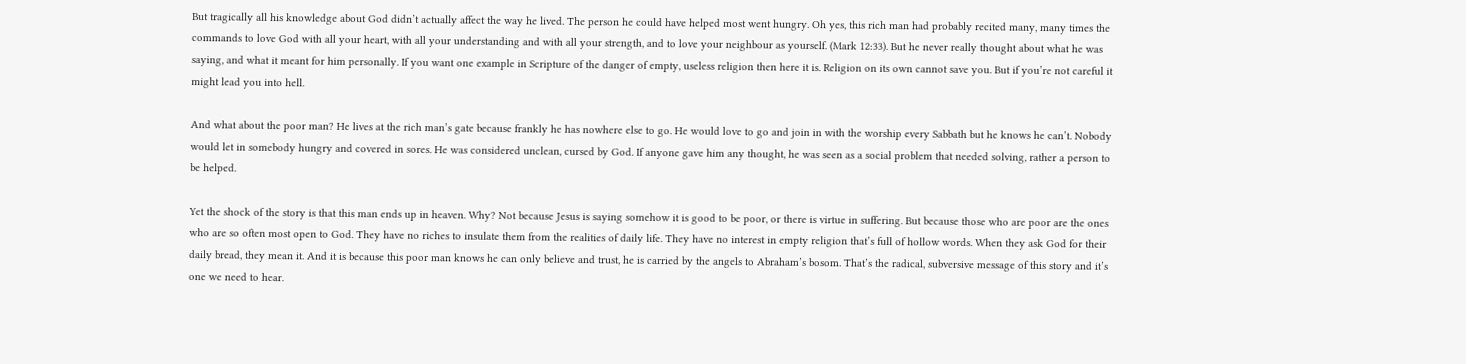But tragically all his knowledge about God didn’t actually affect the way he lived. The person he could have helped most went hungry. Oh yes, this rich man had probably recited many, many times the commands to love God with all your heart, with all your understanding and with all your strength, and to love your neighbour as yourself. (Mark 12:33). But he never really thought about what he was saying, and what it meant for him personally. If you want one example in Scripture of the danger of empty, useless religion then here it is. Religion on its own cannot save you. But if you’re not careful it might lead you into hell.

And what about the poor man? He lives at the rich man’s gate because frankly he has nowhere else to go. He would love to go and join in with the worship every Sabbath but he knows he can’t. Nobody would let in somebody hungry and covered in sores. He was considered unclean, cursed by God. If anyone gave him any thought, he was seen as a social problem that needed solving, rather a person to be helped.

Yet the shock of the story is that this man ends up in heaven. Why? Not because Jesus is saying somehow it is good to be poor, or there is virtue in suffering. But because those who are poor are the ones who are so often most open to God. They have no riches to insulate them from the realities of daily life. They have no interest in empty religion that’s full of hollow words. When they ask God for their daily bread, they mean it. And it is because this poor man knows he can only believe and trust, he is carried by the angels to Abraham’s bosom. That’s the radical, subversive message of this story and it’s one we need to hear.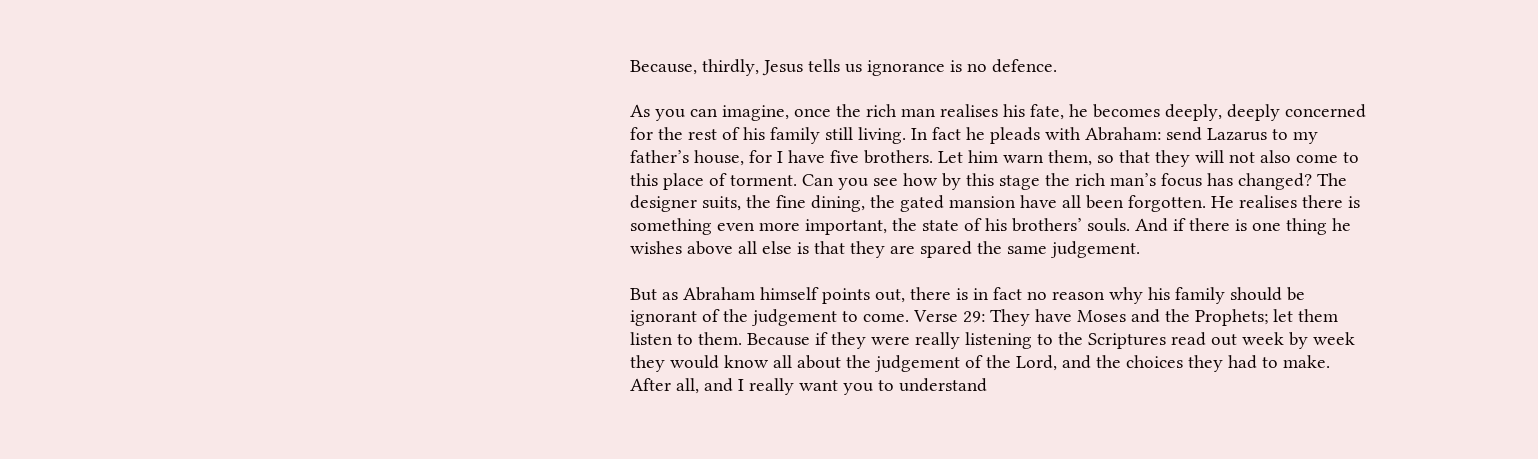Because, thirdly, Jesus tells us ignorance is no defence.

As you can imagine, once the rich man realises his fate, he becomes deeply, deeply concerned for the rest of his family still living. In fact he pleads with Abraham: send Lazarus to my father’s house, for I have five brothers. Let him warn them, so that they will not also come to this place of torment. Can you see how by this stage the rich man’s focus has changed? The designer suits, the fine dining, the gated mansion have all been forgotten. He realises there is something even more important, the state of his brothers’ souls. And if there is one thing he wishes above all else is that they are spared the same judgement.

But as Abraham himself points out, there is in fact no reason why his family should be ignorant of the judgement to come. Verse 29: They have Moses and the Prophets; let them listen to them. Because if they were really listening to the Scriptures read out week by week they would know all about the judgement of the Lord, and the choices they had to make. After all, and I really want you to understand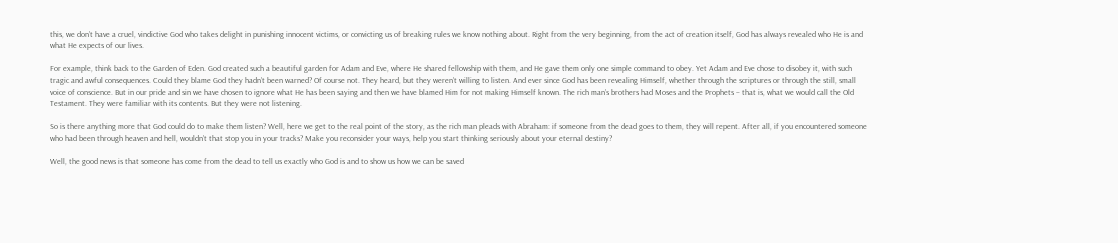this, we don’t have a cruel, vindictive God who takes delight in punishing innocent victims, or convicting us of breaking rules we know nothing about. Right from the very beginning, from the act of creation itself, God has always revealed who He is and what He expects of our lives.

For example, think back to the Garden of Eden. God created such a beautiful garden for Adam and Eve, where He shared fellowship with them, and He gave them only one simple command to obey. Yet Adam and Eve chose to disobey it, with such tragic and awful consequences. Could they blame God they hadn’t been warned? Of course not. They heard, but they weren’t willing to listen. And ever since God has been revealing Himself, whether through the scriptures or through the still, small voice of conscience. But in our pride and sin we have chosen to ignore what He has been saying and then we have blamed Him for not making Himself known. The rich man’s brothers had Moses and the Prophets – that is, what we would call the Old Testament. They were familiar with its contents. But they were not listening.

So is there anything more that God could do to make them listen? Well, here we get to the real point of the story, as the rich man pleads with Abraham: if someone from the dead goes to them, they will repent. After all, if you encountered someone who had been through heaven and hell, wouldn’t that stop you in your tracks? Make you reconsider your ways, help you start thinking seriously about your eternal destiny?

Well, the good news is that someone has come from the dead to tell us exactly who God is and to show us how we can be saved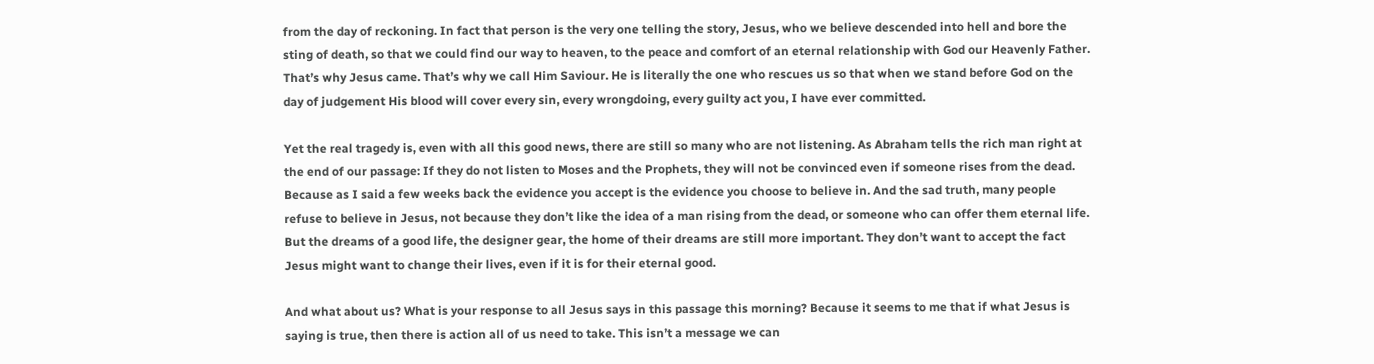from the day of reckoning. In fact that person is the very one telling the story, Jesus, who we believe descended into hell and bore the sting of death, so that we could find our way to heaven, to the peace and comfort of an eternal relationship with God our Heavenly Father. That’s why Jesus came. That’s why we call Him Saviour. He is literally the one who rescues us so that when we stand before God on the day of judgement His blood will cover every sin, every wrongdoing, every guilty act you, I have ever committed.

Yet the real tragedy is, even with all this good news, there are still so many who are not listening. As Abraham tells the rich man right at the end of our passage: If they do not listen to Moses and the Prophets, they will not be convinced even if someone rises from the dead. Because as I said a few weeks back the evidence you accept is the evidence you choose to believe in. And the sad truth, many people refuse to believe in Jesus, not because they don’t like the idea of a man rising from the dead, or someone who can offer them eternal life. But the dreams of a good life, the designer gear, the home of their dreams are still more important. They don’t want to accept the fact Jesus might want to change their lives, even if it is for their eternal good.

And what about us? What is your response to all Jesus says in this passage this morning? Because it seems to me that if what Jesus is saying is true, then there is action all of us need to take. This isn’t a message we can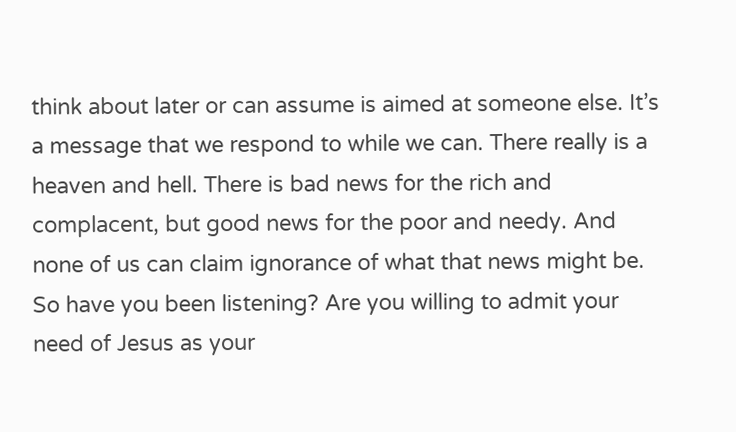think about later or can assume is aimed at someone else. It’s a message that we respond to while we can. There really is a heaven and hell. There is bad news for the rich and complacent, but good news for the poor and needy. And none of us can claim ignorance of what that news might be. So have you been listening? Are you willing to admit your need of Jesus as your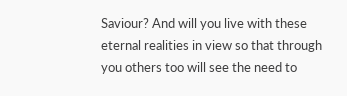Saviour? And will you live with these eternal realities in view so that through you others too will see the need to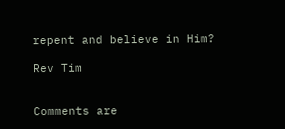repent and believe in Him?

Rev Tim


Comments are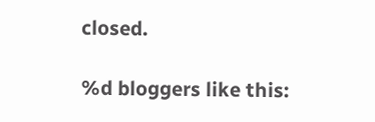closed.

%d bloggers like this: